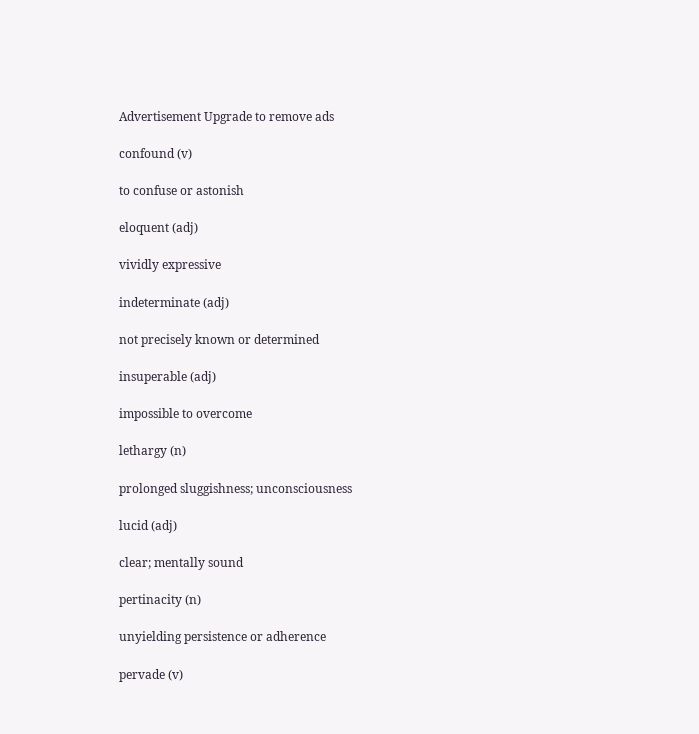Advertisement Upgrade to remove ads

confound (v)

to confuse or astonish

eloquent (adj)

vividly expressive

indeterminate (adj)

not precisely known or determined

insuperable (adj)

impossible to overcome

lethargy (n)

prolonged sluggishness; unconsciousness

lucid (adj)

clear; mentally sound

pertinacity (n)

unyielding persistence or adherence

pervade (v)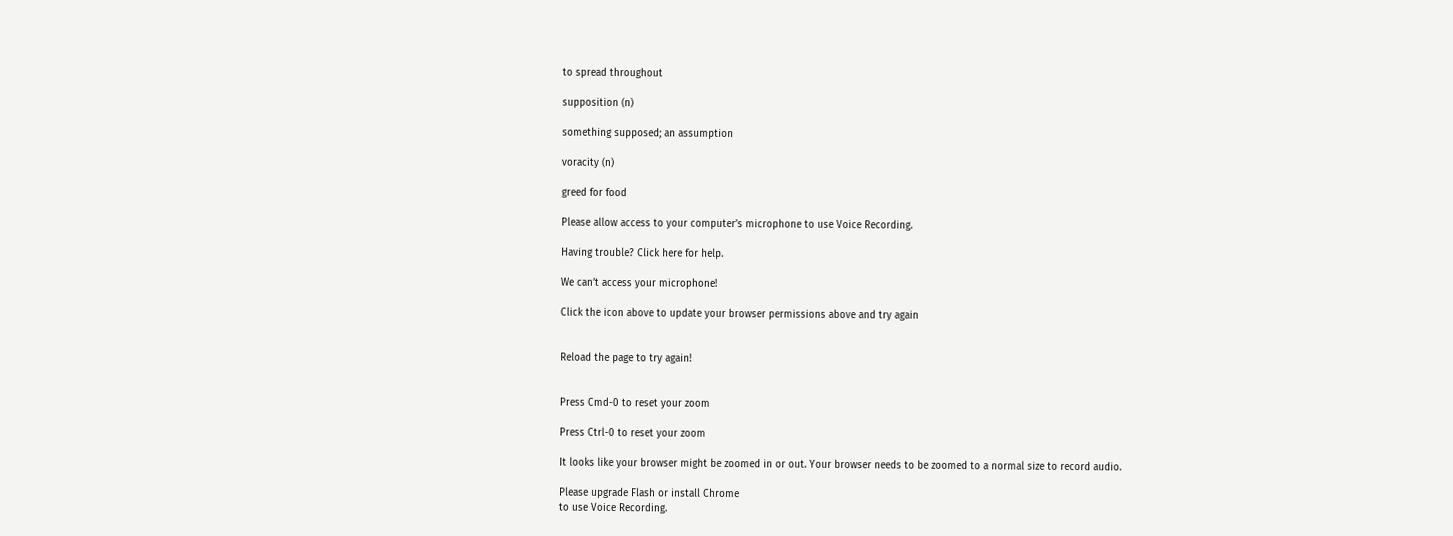to spread throughout

supposition (n)

something supposed; an assumption

voracity (n)

greed for food

Please allow access to your computer’s microphone to use Voice Recording.

Having trouble? Click here for help.

We can’t access your microphone!

Click the icon above to update your browser permissions above and try again


Reload the page to try again!


Press Cmd-0 to reset your zoom

Press Ctrl-0 to reset your zoom

It looks like your browser might be zoomed in or out. Your browser needs to be zoomed to a normal size to record audio.

Please upgrade Flash or install Chrome
to use Voice Recording.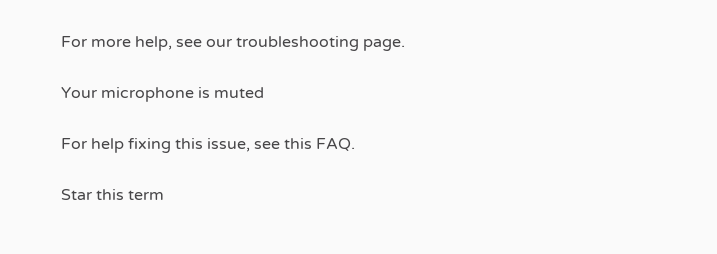For more help, see our troubleshooting page.

Your microphone is muted

For help fixing this issue, see this FAQ.

Star this term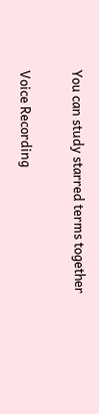You can study starred terms together

Voice Recording